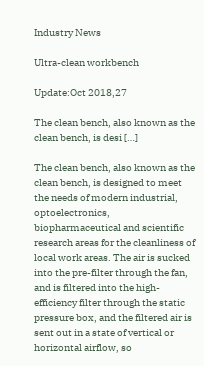Industry News

Ultra-clean workbench

Update:Oct 2018,27

The clean bench, also known as the clean bench, is desi […]

The clean bench, also known as the clean bench, is designed to meet the needs of modern industrial, optoelectronics, biopharmaceutical and scientific research areas for the cleanliness of local work areas. The air is sucked into the pre-filter through the fan, and is filtered into the high-efficiency filter through the static pressure box, and the filtered air is sent out in a state of vertical or horizontal airflow, so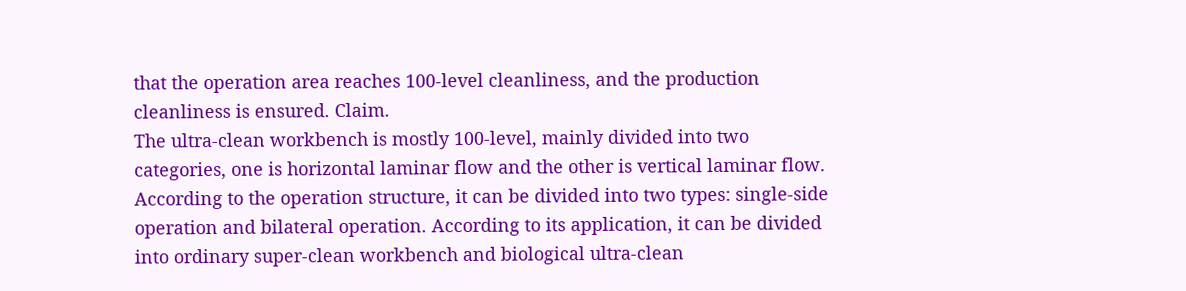that the operation area reaches 100-level cleanliness, and the production cleanliness is ensured. Claim.
The ultra-clean workbench is mostly 100-level, mainly divided into two categories, one is horizontal laminar flow and the other is vertical laminar flow. According to the operation structure, it can be divided into two types: single-side operation and bilateral operation. According to its application, it can be divided into ordinary super-clean workbench and biological ultra-clean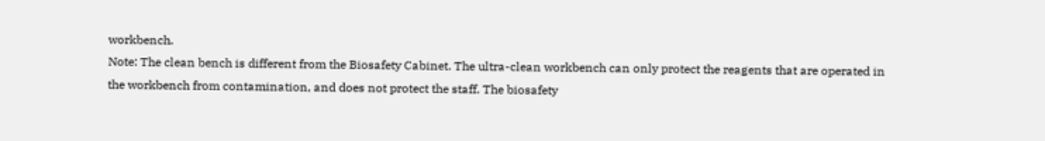workbench.
Note: The clean bench is different from the Biosafety Cabinet. The ultra-clean workbench can only protect the reagents that are operated in the workbench from contamination, and does not protect the staff. The biosafety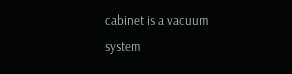cabinet is a vacuum system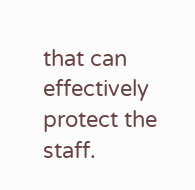that can effectively protect the staff.